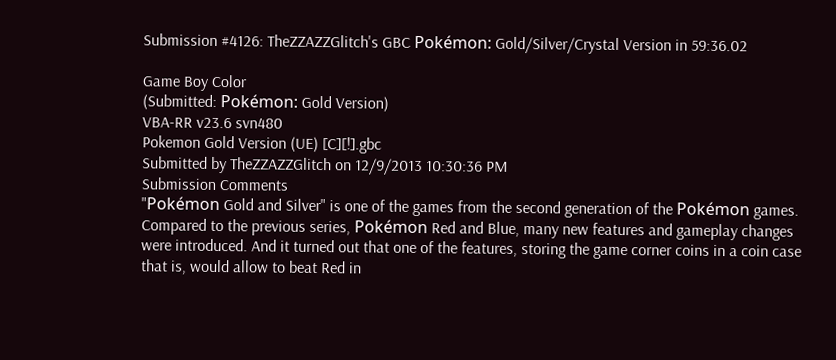Submission #4126: TheZZAZZGlitch's GBC Pokémon: Gold/Silver/Crystal Version in 59:36.02

Game Boy Color
(Submitted: Pokémon: Gold Version)
VBA-RR v23.6 svn480
Pokemon Gold Version (UE) [C][!].gbc
Submitted by TheZZAZZGlitch on 12/9/2013 10:30:36 PM
Submission Comments
"Pokémon Gold and Silver" is one of the games from the second generation of the Pokémon games. Compared to the previous series, Pokémon Red and Blue, many new features and gameplay changes were introduced. And it turned out that one of the features, storing the game corner coins in a coin case that is, would allow to beat Red in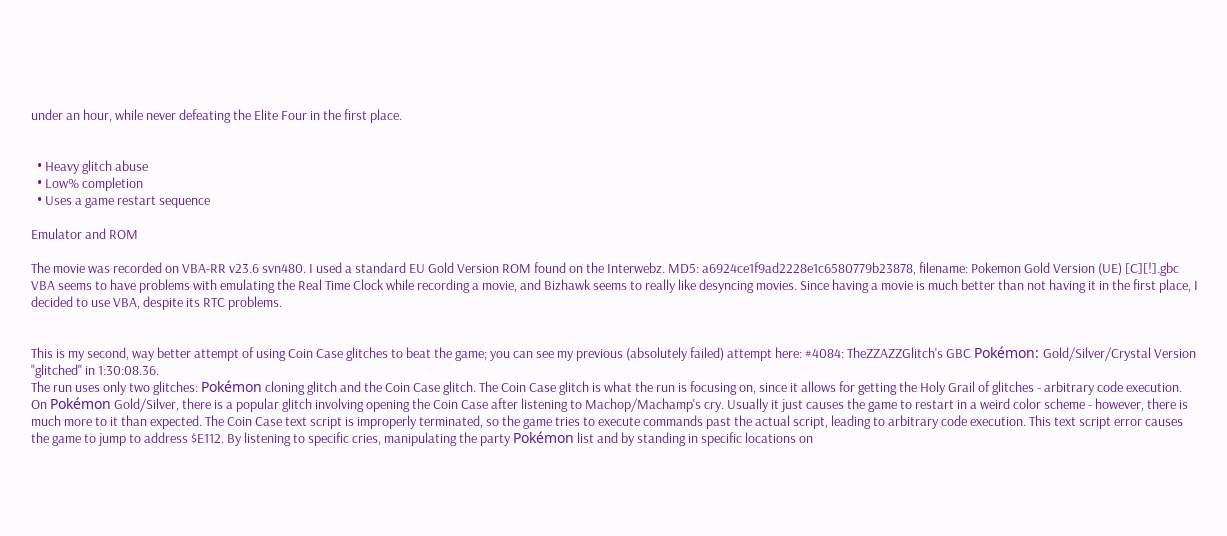under an hour, while never defeating the Elite Four in the first place.


  • Heavy glitch abuse
  • Low% completion
  • Uses a game restart sequence

Emulator and ROM

The movie was recorded on VBA-RR v23.6 svn480. I used a standard EU Gold Version ROM found on the Interwebz. MD5: a6924ce1f9ad2228e1c6580779b23878, filename: Pokemon Gold Version (UE) [C][!].gbc
VBA seems to have problems with emulating the Real Time Clock while recording a movie, and Bizhawk seems to really like desyncing movies. Since having a movie is much better than not having it in the first place, I decided to use VBA, despite its RTC problems.


This is my second, way better attempt of using Coin Case glitches to beat the game; you can see my previous (absolutely failed) attempt here: #4084: TheZZAZZGlitch's GBC Pokémon: Gold/Silver/Crystal Version "glitched" in 1:30:08.36.
The run uses only two glitches: Pokémon cloning glitch and the Coin Case glitch. The Coin Case glitch is what the run is focusing on, since it allows for getting the Holy Grail of glitches - arbitrary code execution.
On Pokémon Gold/Silver, there is a popular glitch involving opening the Coin Case after listening to Machop/Machamp's cry. Usually it just causes the game to restart in a weird color scheme - however, there is much more to it than expected. The Coin Case text script is improperly terminated, so the game tries to execute commands past the actual script, leading to arbitrary code execution. This text script error causes the game to jump to address $E112. By listening to specific cries, manipulating the party Pokémon list and by standing in specific locations on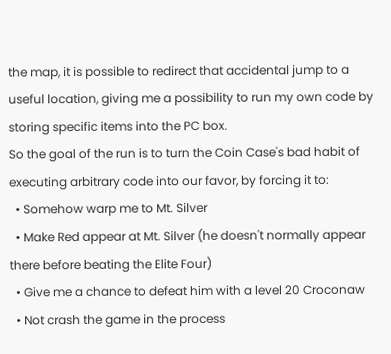the map, it is possible to redirect that accidental jump to a useful location, giving me a possibility to run my own code by storing specific items into the PC box.
So the goal of the run is to turn the Coin Case's bad habit of executing arbitrary code into our favor, by forcing it to:
  • Somehow warp me to Mt. Silver
  • Make Red appear at Mt. Silver (he doesn't normally appear there before beating the Elite Four)
  • Give me a chance to defeat him with a level 20 Croconaw
  • Not crash the game in the process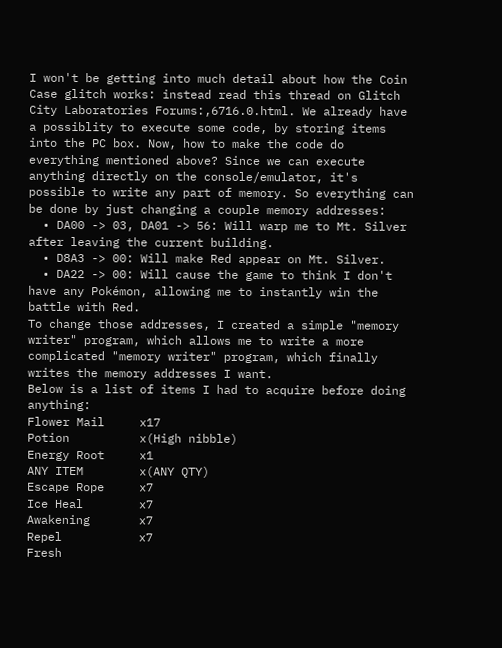I won't be getting into much detail about how the Coin Case glitch works: instead read this thread on Glitch City Laboratories Forums:,6716.0.html. We already have a possiblity to execute some code, by storing items into the PC box. Now, how to make the code do everything mentioned above? Since we can execute anything directly on the console/emulator, it's possible to write any part of memory. So everything can be done by just changing a couple memory addresses:
  • DA00 -> 03, DA01 -> 56: Will warp me to Mt. Silver after leaving the current building.
  • D8A3 -> 00: Will make Red appear on Mt. Silver.
  • DA22 -> 00: Will cause the game to think I don't have any Pokémon, allowing me to instantly win the battle with Red.
To change those addresses, I created a simple "memory writer" program, which allows me to write a more complicated "memory writer" program, which finally writes the memory addresses I want.
Below is a list of items I had to acquire before doing anything:
Flower Mail     x17
Potion          x(High nibble)
Energy Root     x1
ANY ITEM        x(ANY QTY)
Escape Rope     x7
Ice Heal        x7
Awakening       x7
Repel           x7
Fresh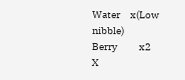Water     x(Low nibble)
Berry           x2
X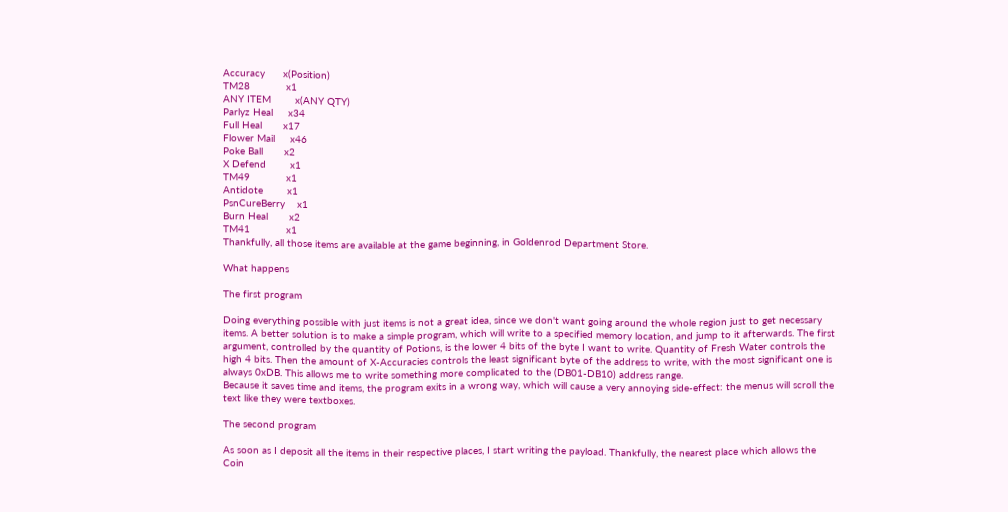Accuracy      x(Position)
TM28            x1
ANY ITEM        x(ANY QTY)
Parlyz Heal     x34
Full Heal       x17
Flower Mail     x46
Poke Ball       x2
X Defend        x1
TM49            x1
Antidote        x1
PsnCureBerry    x1
Burn Heal       x2
TM41            x1
Thankfully, all those items are available at the game beginning, in Goldenrod Department Store.

What happens

The first program

Doing everything possible with just items is not a great idea, since we don't want going around the whole region just to get necessary items. A better solution is to make a simple program, which will write to a specified memory location, and jump to it afterwards. The first argument, controlled by the quantity of Potions, is the lower 4 bits of the byte I want to write. Quantity of Fresh Water controls the high 4 bits. Then the amount of X-Accuracies controls the least significant byte of the address to write, with the most significant one is always 0xDB. This allows me to write something more complicated to the (DB01-DB10) address range.
Because it saves time and items, the program exits in a wrong way, which will cause a very annoying side-effect: the menus will scroll the text like they were textboxes.

The second program

As soon as I deposit all the items in their respective places, I start writing the payload. Thankfully, the nearest place which allows the Coin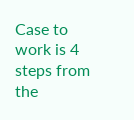Case to work is 4 steps from the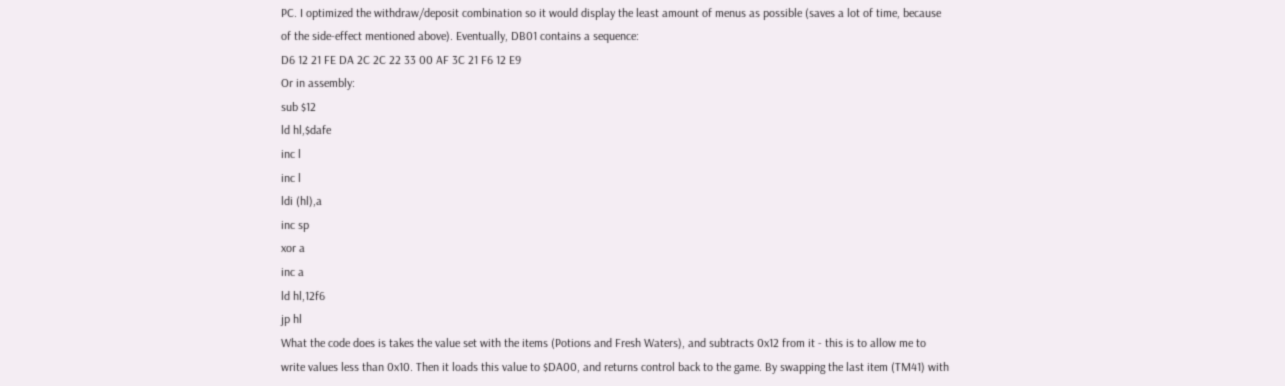PC. I optimized the withdraw/deposit combination so it would display the least amount of menus as possible (saves a lot of time, because of the side-effect mentioned above). Eventually, DB01 contains a sequence:
D6 12 21 FE DA 2C 2C 22 33 00 AF 3C 21 F6 12 E9
Or in assembly:
sub $12
ld hl,$dafe
inc l
inc l
ldi (hl),a
inc sp
xor a
inc a
ld hl,12f6
jp hl
What the code does is takes the value set with the items (Potions and Fresh Waters), and subtracts 0x12 from it - this is to allow me to write values less than 0x10. Then it loads this value to $DA00, and returns control back to the game. By swapping the last item (TM41) with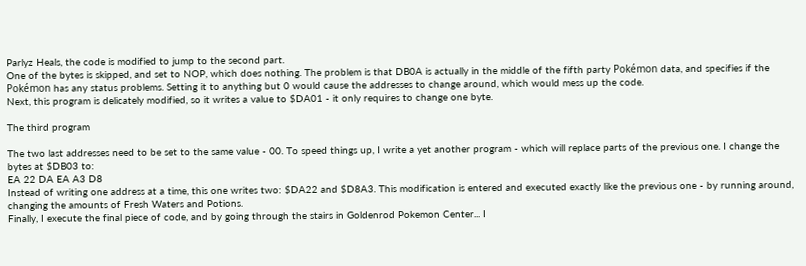Parlyz Heals, the code is modified to jump to the second part.
One of the bytes is skipped, and set to NOP, which does nothing. The problem is that DB0A is actually in the middle of the fifth party Pokémon data, and specifies if the Pokémon has any status problems. Setting it to anything but 0 would cause the addresses to change around, which would mess up the code.
Next, this program is delicately modified, so it writes a value to $DA01 - it only requires to change one byte.

The third program

The two last addresses need to be set to the same value - 00. To speed things up, I write a yet another program - which will replace parts of the previous one. I change the bytes at $DB03 to:
EA 22 DA EA A3 D8
Instead of writing one address at a time, this one writes two: $DA22 and $D8A3. This modification is entered and executed exactly like the previous one - by running around, changing the amounts of Fresh Waters and Potions.
Finally, I execute the final piece of code, and by going through the stairs in Goldenrod Pokemon Center... I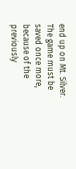end up on Mt. Silver. The game must be saved once more, because of the previously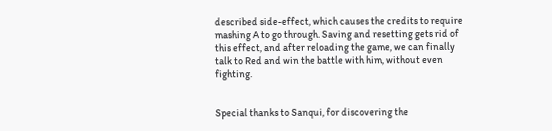described side-effect, which causes the credits to require mashing A to go through. Saving and resetting gets rid of this effect, and after reloading the game, we can finally talk to Red and win the battle with him, without even fighting.


Special thanks to Sanqui, for discovering the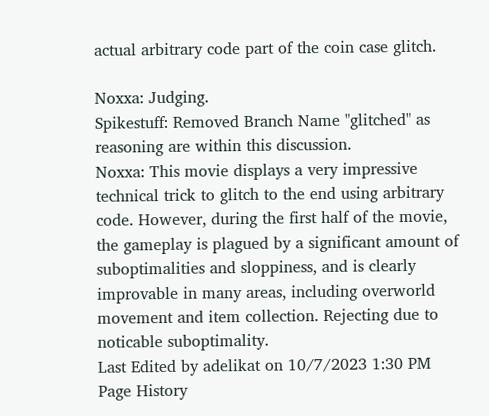actual arbitrary code part of the coin case glitch.

Noxxa: Judging.
Spikestuff: Removed Branch Name "glitched" as reasoning are within this discussion.
Noxxa: This movie displays a very impressive technical trick to glitch to the end using arbitrary code. However, during the first half of the movie, the gameplay is plagued by a significant amount of suboptimalities and sloppiness, and is clearly improvable in many areas, including overworld movement and item collection. Rejecting due to noticable suboptimality.
Last Edited by adelikat on 10/7/2023 1:30 PM
Page History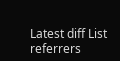Latest diff List referrers